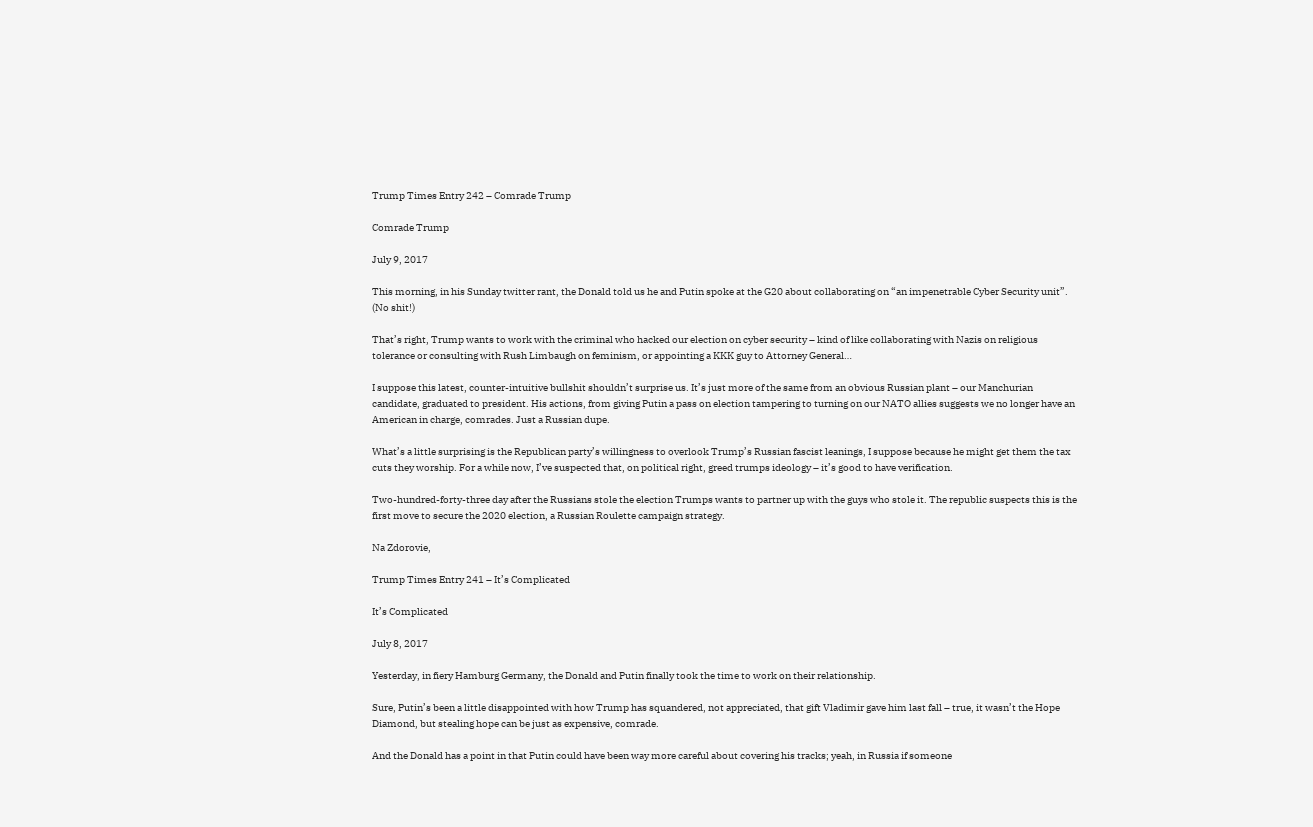Trump Times Entry 242 – Comrade Trump

Comrade Trump

July 9, 2017

This morning, in his Sunday twitter rant, the Donald told us he and Putin spoke at the G20 about collaborating on “an impenetrable Cyber Security unit”. (No shit!)

That’s right, Trump wants to work with the criminal who hacked our election on cyber security – kind of like collaborating with Nazis on religious tolerance or consulting with Rush Limbaugh on feminism, or appointing a KKK guy to Attorney General…

I suppose this latest, counter-intuitive bullshit shouldn’t surprise us. It’s just more of the same from an obvious Russian plant – our Manchurian candidate, graduated to president. His actions, from giving Putin a pass on election tampering to turning on our NATO allies suggests we no longer have an American in charge, comrades. Just a Russian dupe.

What’s a little surprising is the Republican party’s willingness to overlook Trump’s Russian fascist leanings, I suppose because he might get them the tax cuts they worship. For a while now, I’ve suspected that, on political right, greed trumps ideology – it’s good to have verification.

Two-hundred-forty-three day after the Russians stole the election Trumps wants to partner up with the guys who stole it. The republic suspects this is the first move to secure the 2020 election, a Russian Roulette campaign strategy.

Na Zdorovie,

Trump Times Entry 241 – It’s Complicated

It’s Complicated

July 8, 2017

Yesterday, in fiery Hamburg Germany, the Donald and Putin finally took the time to work on their relationship.

Sure, Putin’s been a little disappointed with how Trump has squandered, not appreciated, that gift Vladimir gave him last fall – true, it wasn’t the Hope Diamond, but stealing hope can be just as expensive, comrade.

And the Donald has a point in that Putin could have been way more careful about covering his tracks; yeah, in Russia if someone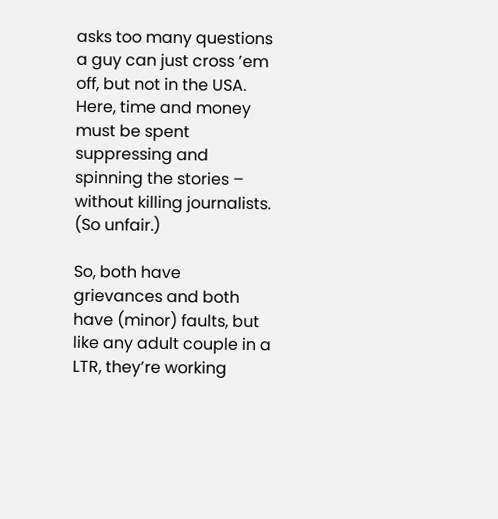asks too many questions a guy can just cross ’em  off, but not in the USA. Here, time and money must be spent suppressing and spinning the stories – without killing journalists. (So unfair.)

So, both have grievances and both have (minor) faults, but like any adult couple in a LTR, they’re working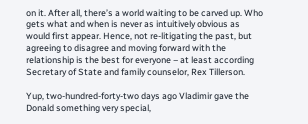on it. After all, there’s a world waiting to be carved up. Who gets what and when is never as intuitively obvious as would first appear. Hence, not re-litigating the past, but agreeing to disagree and moving forward with the relationship is the best for everyone – at least according Secretary of State and family counselor, Rex Tillerson.

Yup, two-hundred-forty-two days ago Vladimir gave the Donald something very special,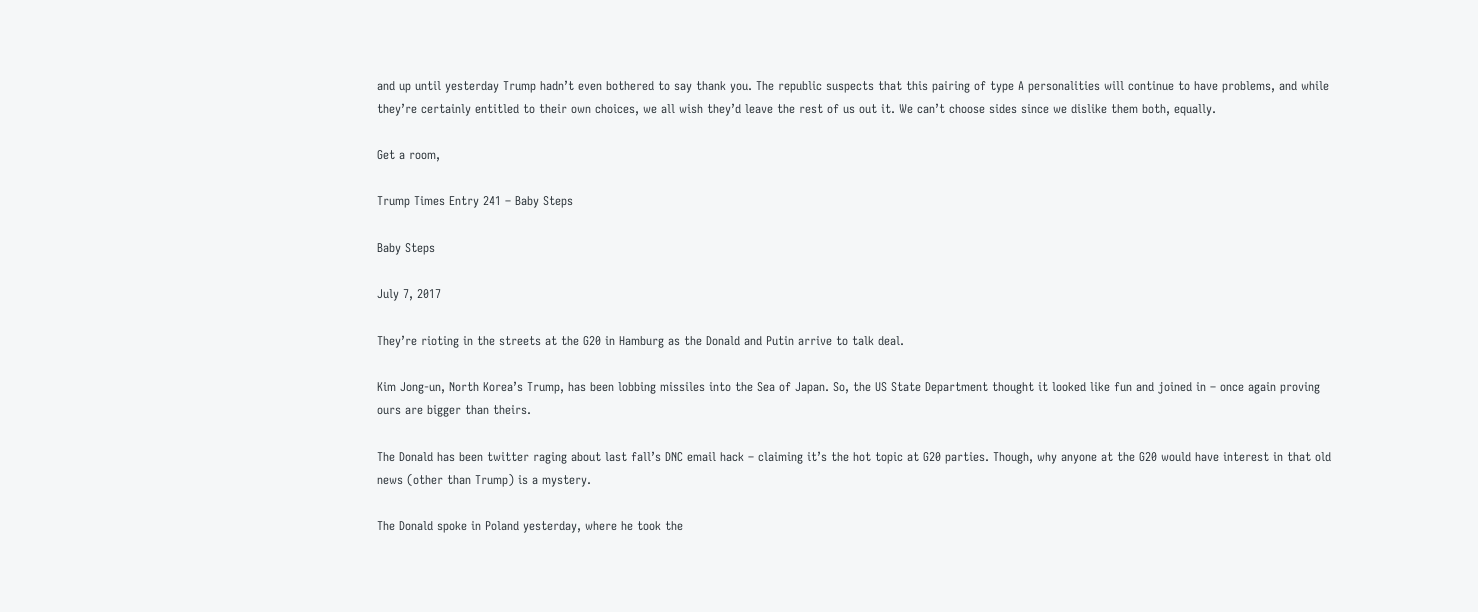and up until yesterday Trump hadn’t even bothered to say thank you. The republic suspects that this pairing of type A personalities will continue to have problems, and while they’re certainly entitled to their own choices, we all wish they’d leave the rest of us out it. We can’t choose sides since we dislike them both, equally.

Get a room,

Trump Times Entry 241 – Baby Steps

Baby Steps

July 7, 2017

They’re rioting in the streets at the G20 in Hamburg as the Donald and Putin arrive to talk deal.

Kim Jong-un, North Korea’s Trump, has been lobbing missiles into the Sea of Japan. So, the US State Department thought it looked like fun and joined in – once again proving ours are bigger than theirs.

The Donald has been twitter raging about last fall’s DNC email hack – claiming it’s the hot topic at G20 parties. Though, why anyone at the G20 would have interest in that old news (other than Trump) is a mystery.

The Donald spoke in Poland yesterday, where he took the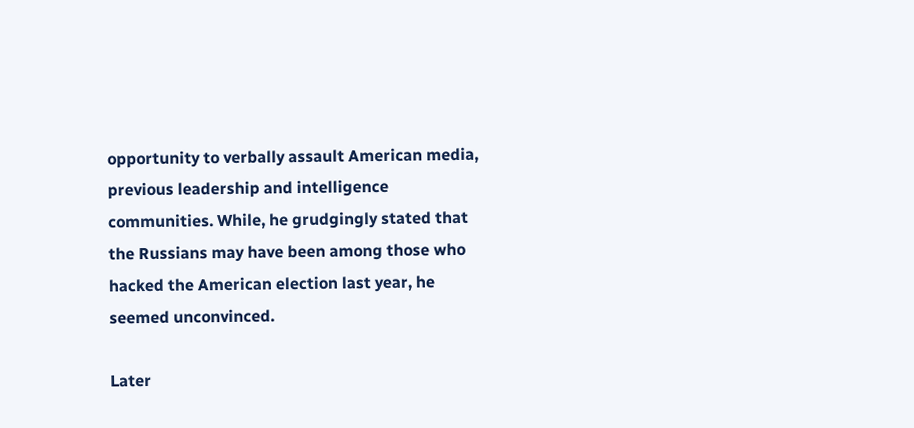opportunity to verbally assault American media, previous leadership and intelligence communities. While, he grudgingly stated that the Russians may have been among those who hacked the American election last year, he seemed unconvinced.

Later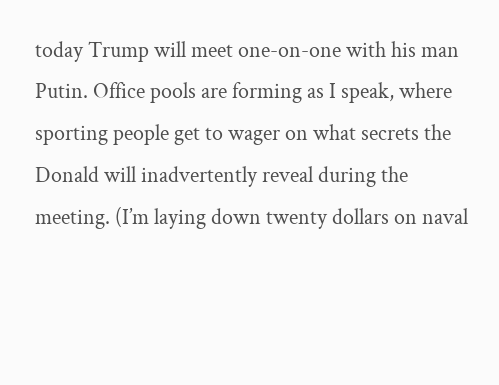today Trump will meet one-on-one with his man Putin. Office pools are forming as I speak, where sporting people get to wager on what secrets the Donald will inadvertently reveal during the meeting. (I’m laying down twenty dollars on naval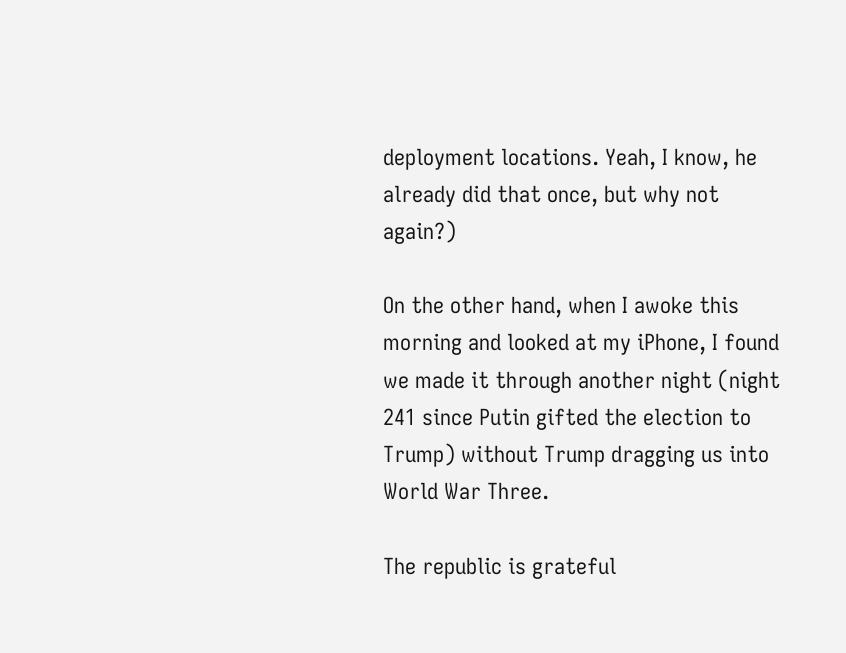deployment locations. Yeah, I know, he already did that once, but why not again?)

On the other hand, when I awoke this morning and looked at my iPhone, I found we made it through another night (night 241 since Putin gifted the election to Trump) without Trump dragging us into World War Three.

The republic is grateful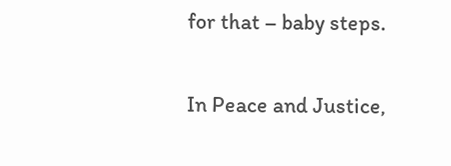for that – baby steps.

In Peace and Justice,